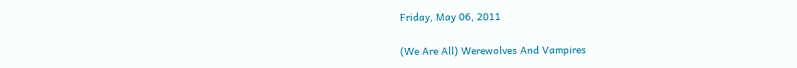Friday, May 06, 2011

(We Are All) Werewolves And Vampires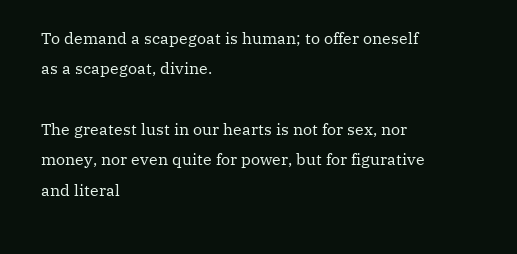To demand a scapegoat is human; to offer oneself as a scapegoat, divine.

The greatest lust in our hearts is not for sex, nor money, nor even quite for power, but for figurative and literal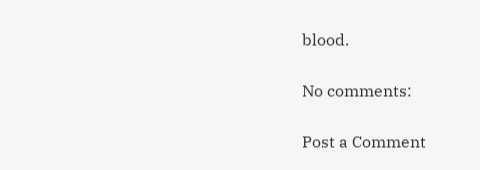blood.

No comments:

Post a Comment